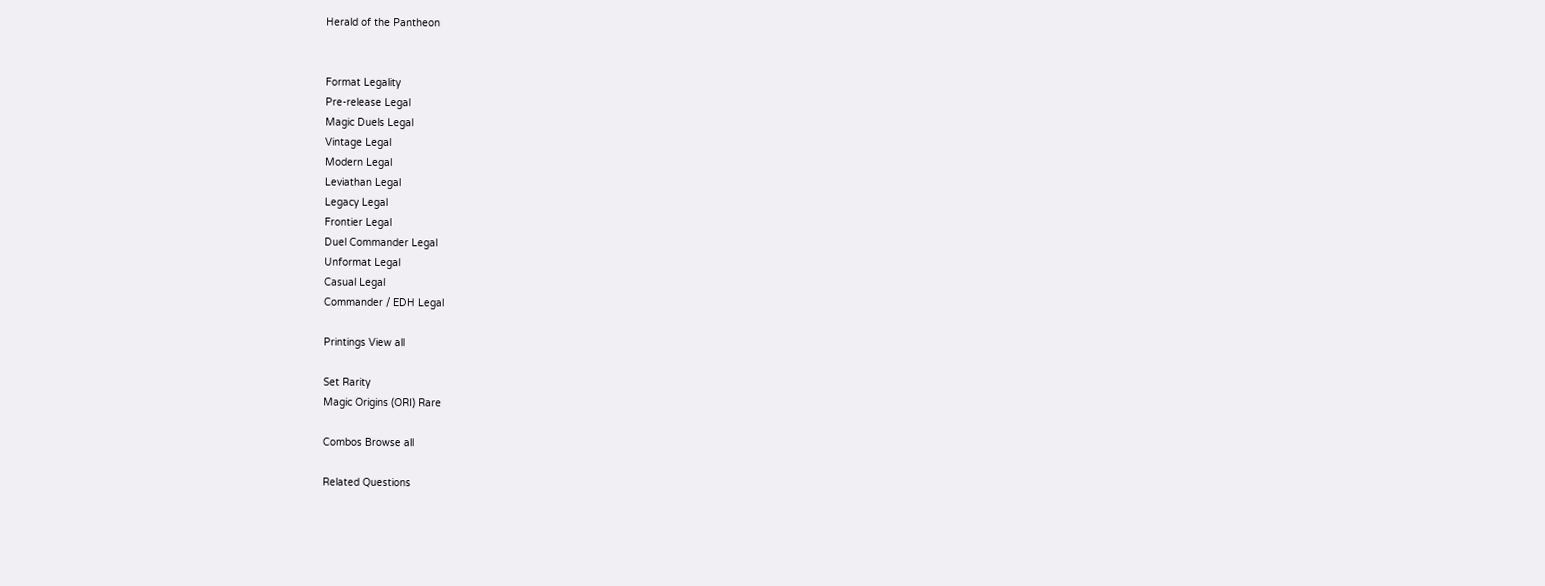Herald of the Pantheon


Format Legality
Pre-release Legal
Magic Duels Legal
Vintage Legal
Modern Legal
Leviathan Legal
Legacy Legal
Frontier Legal
Duel Commander Legal
Unformat Legal
Casual Legal
Commander / EDH Legal

Printings View all

Set Rarity
Magic Origins (ORI) Rare

Combos Browse all

Related Questions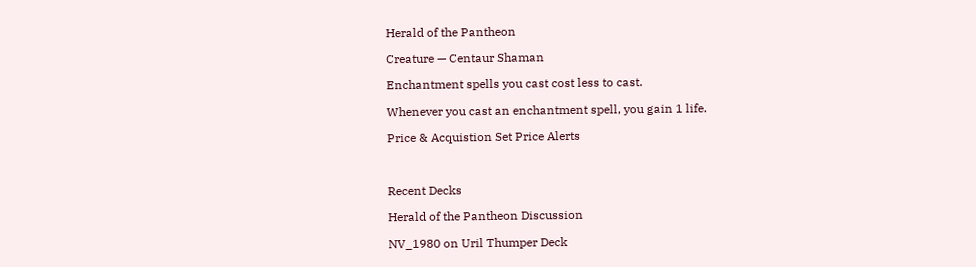Herald of the Pantheon

Creature — Centaur Shaman

Enchantment spells you cast cost less to cast.

Whenever you cast an enchantment spell, you gain 1 life.

Price & Acquistion Set Price Alerts



Recent Decks

Herald of the Pantheon Discussion

NV_1980 on Uril Thumper Deck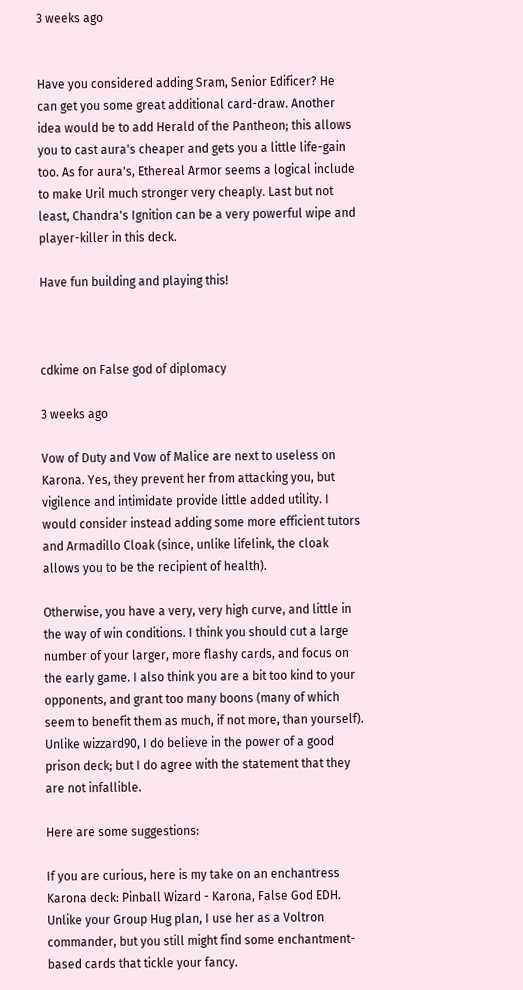3 weeks ago


Have you considered adding Sram, Senior Edificer? He can get you some great additional card-draw. Another idea would be to add Herald of the Pantheon; this allows you to cast aura's cheaper and gets you a little life-gain too. As for aura's, Ethereal Armor seems a logical include to make Uril much stronger very cheaply. Last but not least, Chandra's Ignition can be a very powerful wipe and player-killer in this deck.

Have fun building and playing this!



cdkime on False god of diplomacy

3 weeks ago

Vow of Duty and Vow of Malice are next to useless on Karona. Yes, they prevent her from attacking you, but vigilence and intimidate provide little added utility. I would consider instead adding some more efficient tutors and Armadillo Cloak (since, unlike lifelink, the cloak allows you to be the recipient of health).

Otherwise, you have a very, very high curve, and little in the way of win conditions. I think you should cut a large number of your larger, more flashy cards, and focus on the early game. I also think you are a bit too kind to your opponents, and grant too many boons (many of which seem to benefit them as much, if not more, than yourself). Unlike wizzard90, I do believe in the power of a good prison deck; but I do agree with the statement that they are not infallible.

Here are some suggestions:

If you are curious, here is my take on an enchantress Karona deck: Pinball Wizard - Karona, False God EDH. Unlike your Group Hug plan, I use her as a Voltron commander, but you still might find some enchantment-based cards that tickle your fancy.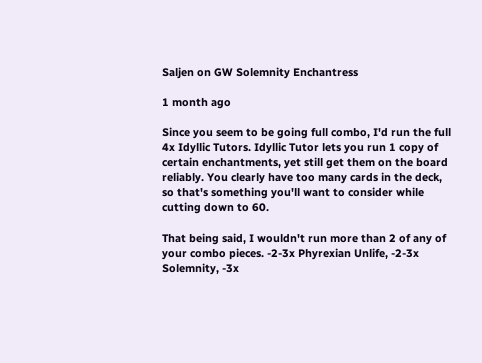Saljen on GW Solemnity Enchantress

1 month ago

Since you seem to be going full combo, I'd run the full 4x Idyllic Tutors. Idyllic Tutor lets you run 1 copy of certain enchantments, yet still get them on the board reliably. You clearly have too many cards in the deck, so that's something you'll want to consider while cutting down to 60.

That being said, I wouldn't run more than 2 of any of your combo pieces. -2-3x Phyrexian Unlife, -2-3x Solemnity, -3x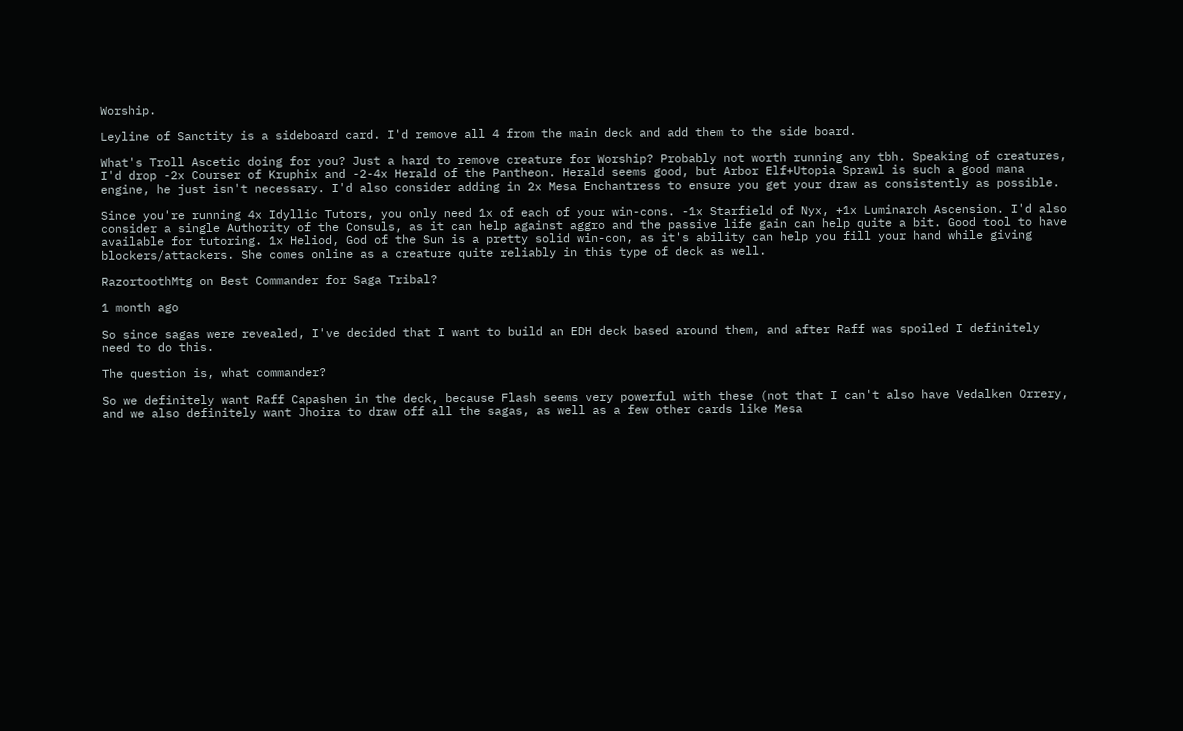Worship.

Leyline of Sanctity is a sideboard card. I'd remove all 4 from the main deck and add them to the side board.

What's Troll Ascetic doing for you? Just a hard to remove creature for Worship? Probably not worth running any tbh. Speaking of creatures, I'd drop -2x Courser of Kruphix and -2-4x Herald of the Pantheon. Herald seems good, but Arbor Elf+Utopia Sprawl is such a good mana engine, he just isn't necessary. I'd also consider adding in 2x Mesa Enchantress to ensure you get your draw as consistently as possible.

Since you're running 4x Idyllic Tutors, you only need 1x of each of your win-cons. -1x Starfield of Nyx, +1x Luminarch Ascension. I'd also consider a single Authority of the Consuls, as it can help against aggro and the passive life gain can help quite a bit. Good tool to have available for tutoring. 1x Heliod, God of the Sun is a pretty solid win-con, as it's ability can help you fill your hand while giving blockers/attackers. She comes online as a creature quite reliably in this type of deck as well.

RazortoothMtg on Best Commander for Saga Tribal?

1 month ago

So since sagas were revealed, I've decided that I want to build an EDH deck based around them, and after Raff was spoiled I definitely need to do this.

The question is, what commander?

So we definitely want Raff Capashen in the deck, because Flash seems very powerful with these (not that I can't also have Vedalken Orrery, and we also definitely want Jhoira to draw off all the sagas, as well as a few other cards like Mesa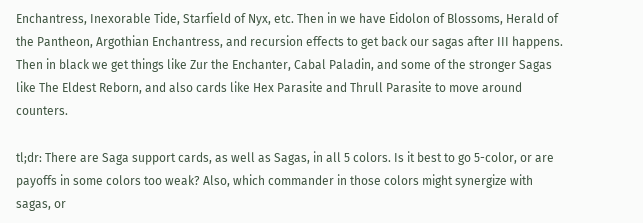Enchantress, Inexorable Tide, Starfield of Nyx, etc. Then in we have Eidolon of Blossoms, Herald of the Pantheon, Argothian Enchantress, and recursion effects to get back our sagas after III happens. Then in black we get things like Zur the Enchanter, Cabal Paladin, and some of the stronger Sagas like The Eldest Reborn, and also cards like Hex Parasite and Thrull Parasite to move around counters.

tl;dr: There are Saga support cards, as well as Sagas, in all 5 colors. Is it best to go 5-color, or are payoffs in some colors too weak? Also, which commander in those colors might synergize with sagas, or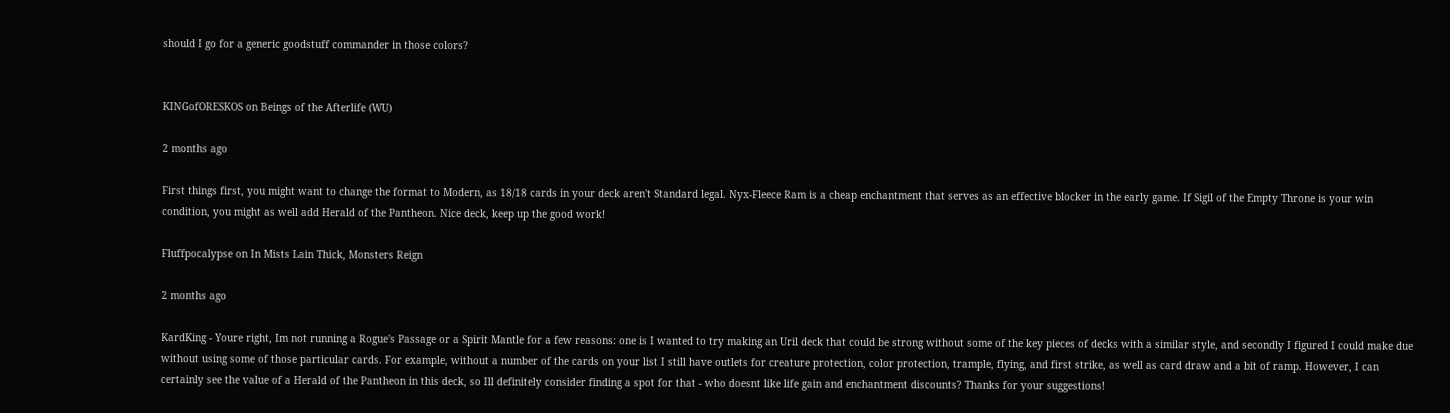should I go for a generic goodstuff commander in those colors?


KINGofORESKOS on Beings of the Afterlife (WU)

2 months ago

First things first, you might want to change the format to Modern, as 18/18 cards in your deck aren't Standard legal. Nyx-Fleece Ram is a cheap enchantment that serves as an effective blocker in the early game. If Sigil of the Empty Throne is your win condition, you might as well add Herald of the Pantheon. Nice deck, keep up the good work!

Fluffpocalypse on In Mists Lain Thick, Monsters Reign

2 months ago

KardKing - Youre right, Im not running a Rogue's Passage or a Spirit Mantle for a few reasons: one is I wanted to try making an Uril deck that could be strong without some of the key pieces of decks with a similar style, and secondly I figured I could make due without using some of those particular cards. For example, without a number of the cards on your list I still have outlets for creature protection, color protection, trample, flying, and first strike, as well as card draw and a bit of ramp. However, I can certainly see the value of a Herald of the Pantheon in this deck, so Ill definitely consider finding a spot for that - who doesnt like life gain and enchantment discounts? Thanks for your suggestions!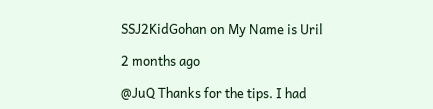SSJ2KidGohan on My Name is Uril

2 months ago

@JuQ Thanks for the tips. I had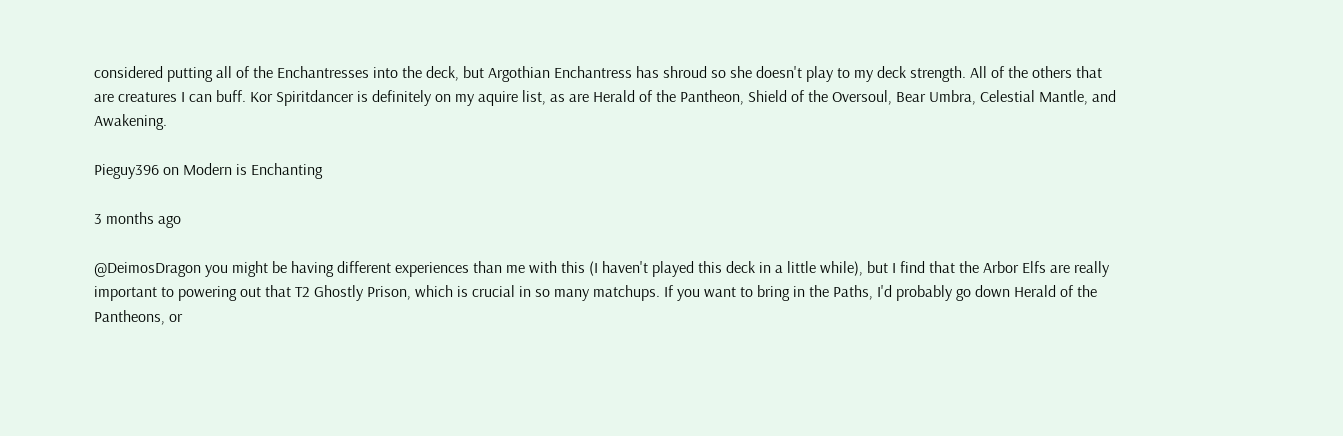considered putting all of the Enchantresses into the deck, but Argothian Enchantress has shroud so she doesn't play to my deck strength. All of the others that are creatures I can buff. Kor Spiritdancer is definitely on my aquire list, as are Herald of the Pantheon, Shield of the Oversoul, Bear Umbra, Celestial Mantle, and Awakening.

Pieguy396 on Modern is Enchanting

3 months ago

@DeimosDragon you might be having different experiences than me with this (I haven't played this deck in a little while), but I find that the Arbor Elfs are really important to powering out that T2 Ghostly Prison, which is crucial in so many matchups. If you want to bring in the Paths, I'd probably go down Herald of the Pantheons, or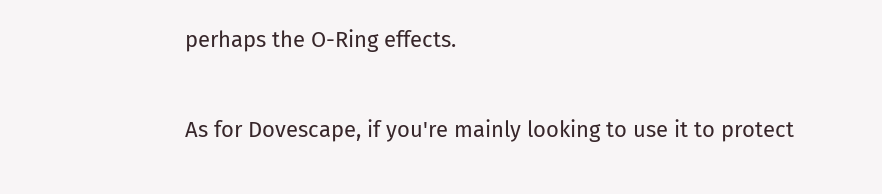perhaps the O-Ring effects.

As for Dovescape, if you're mainly looking to use it to protect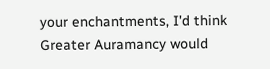your enchantments, I'd think Greater Auramancy would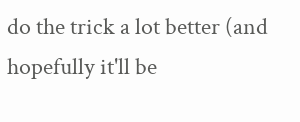do the trick a lot better (and hopefully it'll be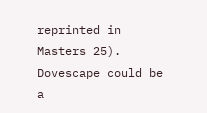reprinted in Masters 25). Dovescape could be a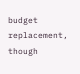budget replacement, though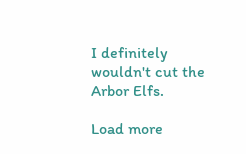I definitely wouldn't cut the Arbor Elfs.

Load more